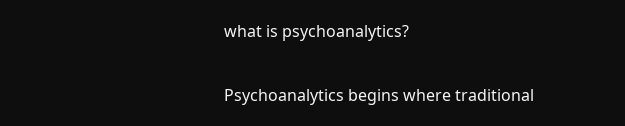what is psychoanalytics?

Psychoanalytics begins where traditional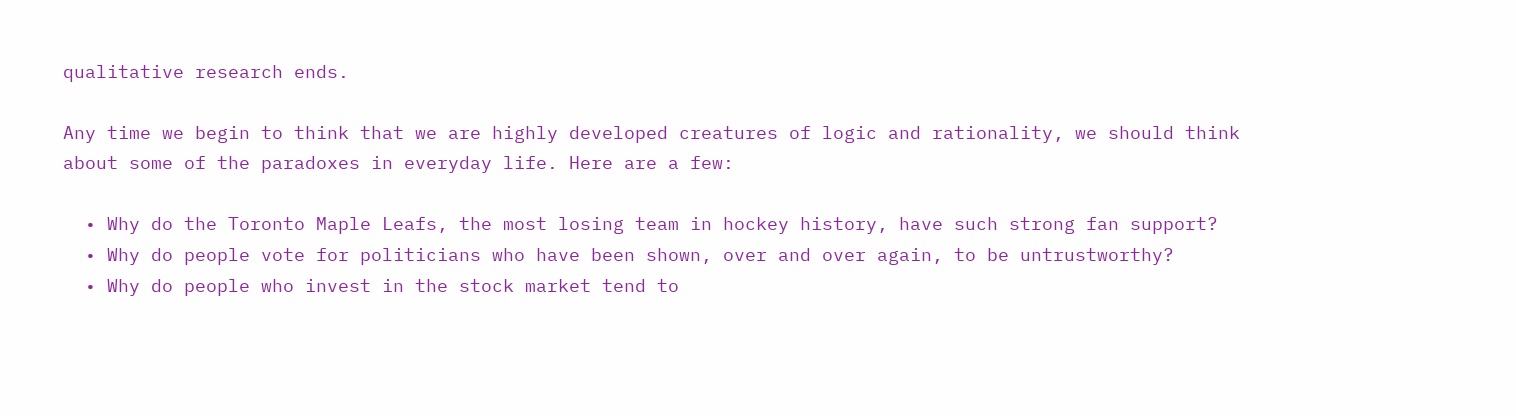qualitative research ends.

Any time we begin to think that we are highly developed creatures of logic and rationality, we should think about some of the paradoxes in everyday life. Here are a few:

  • Why do the Toronto Maple Leafs, the most losing team in hockey history, have such strong fan support?
  • Why do people vote for politicians who have been shown, over and over again, to be untrustworthy?
  • Why do people who invest in the stock market tend to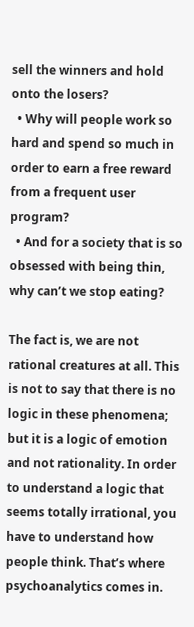sell the winners and hold onto the losers?
  • Why will people work so hard and spend so much in order to earn a free reward from a frequent user program?
  • And for a society that is so obsessed with being thin, why can’t we stop eating?

The fact is, we are not rational creatures at all. This is not to say that there is no logic in these phenomena; but it is a logic of emotion and not rationality. In order to understand a logic that seems totally irrational, you have to understand how people think. That’s where psychoanalytics comes in.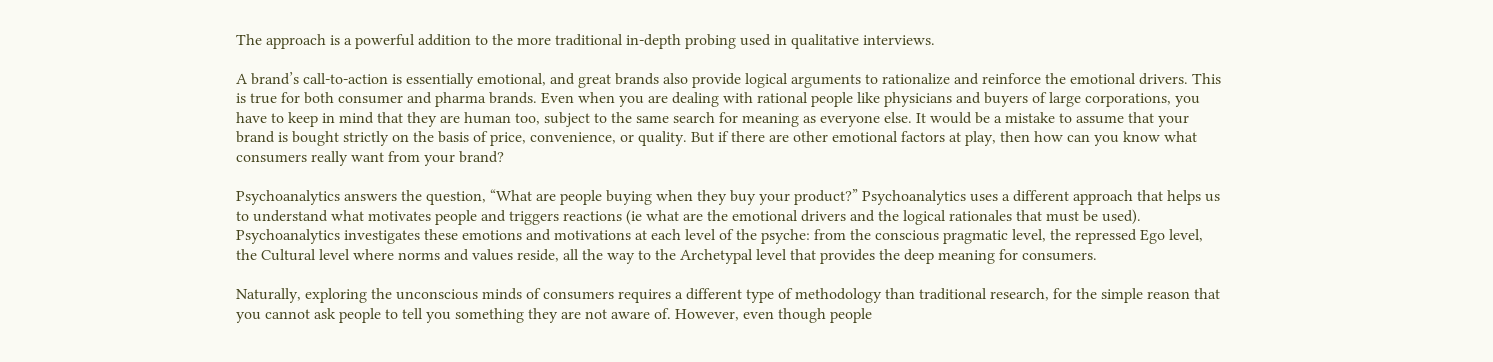The approach is a powerful addition to the more traditional in-depth probing used in qualitative interviews.

A brand’s call-to-action is essentially emotional, and great brands also provide logical arguments to rationalize and reinforce the emotional drivers. This is true for both consumer and pharma brands. Even when you are dealing with rational people like physicians and buyers of large corporations, you have to keep in mind that they are human too, subject to the same search for meaning as everyone else. It would be a mistake to assume that your brand is bought strictly on the basis of price, convenience, or quality. But if there are other emotional factors at play, then how can you know what consumers really want from your brand?

Psychoanalytics answers the question, “What are people buying when they buy your product?” Psychoanalytics uses a different approach that helps us to understand what motivates people and triggers reactions (ie what are the emotional drivers and the logical rationales that must be used). Psychoanalytics investigates these emotions and motivations at each level of the psyche: from the conscious pragmatic level, the repressed Ego level, the Cultural level where norms and values reside, all the way to the Archetypal level that provides the deep meaning for consumers.

Naturally, exploring the unconscious minds of consumers requires a different type of methodology than traditional research, for the simple reason that you cannot ask people to tell you something they are not aware of. However, even though people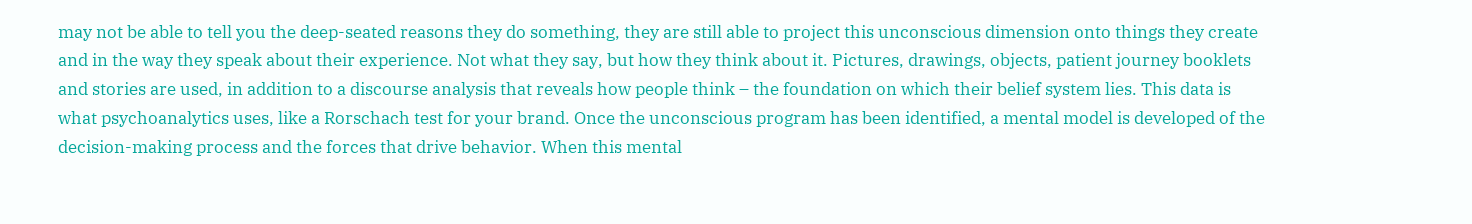may not be able to tell you the deep-seated reasons they do something, they are still able to project this unconscious dimension onto things they create and in the way they speak about their experience. Not what they say, but how they think about it. Pictures, drawings, objects, patient journey booklets and stories are used, in addition to a discourse analysis that reveals how people think – the foundation on which their belief system lies. This data is what psychoanalytics uses, like a Rorschach test for your brand. Once the unconscious program has been identified, a mental model is developed of the decision-making process and the forces that drive behavior. When this mental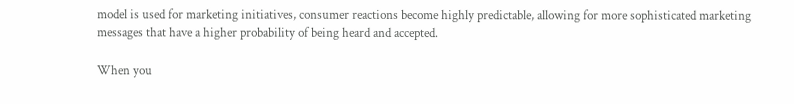model is used for marketing initiatives, consumer reactions become highly predictable, allowing for more sophisticated marketing messages that have a higher probability of being heard and accepted.

When you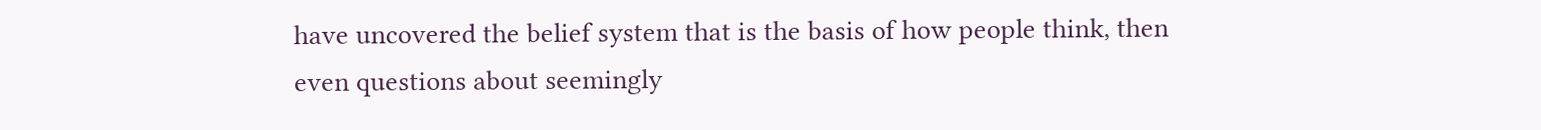have uncovered the belief system that is the basis of how people think, then even questions about seemingly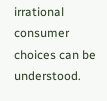irrational consumer choices can be understood.